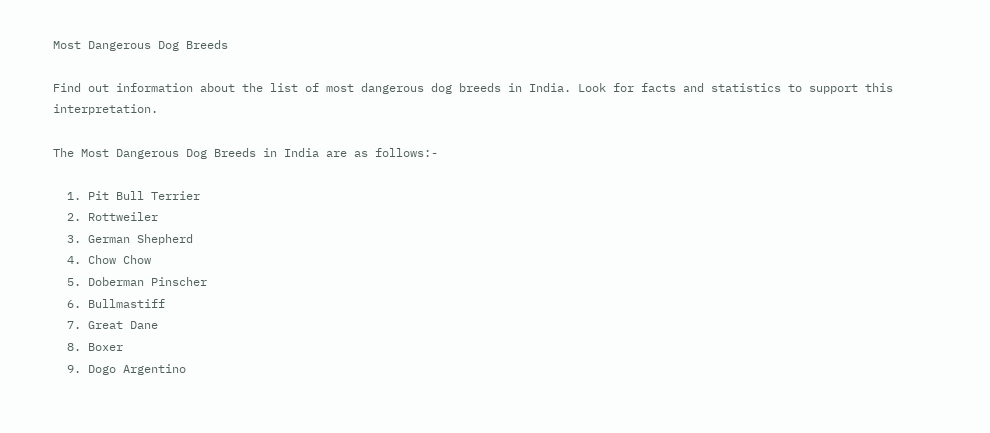Most Dangerous Dog Breeds

Find out information about the list of most dangerous dog breeds in India. Look for facts and statistics to support this interpretation.

The Most Dangerous Dog Breeds in India are as follows:-

  1. Pit Bull Terrier
  2. Rottweiler
  3. German Shepherd
  4. Chow Chow
  5. Doberman Pinscher
  6. Bullmastiff
  7. Great Dane
  8. Boxer
  9. Dogo Argentino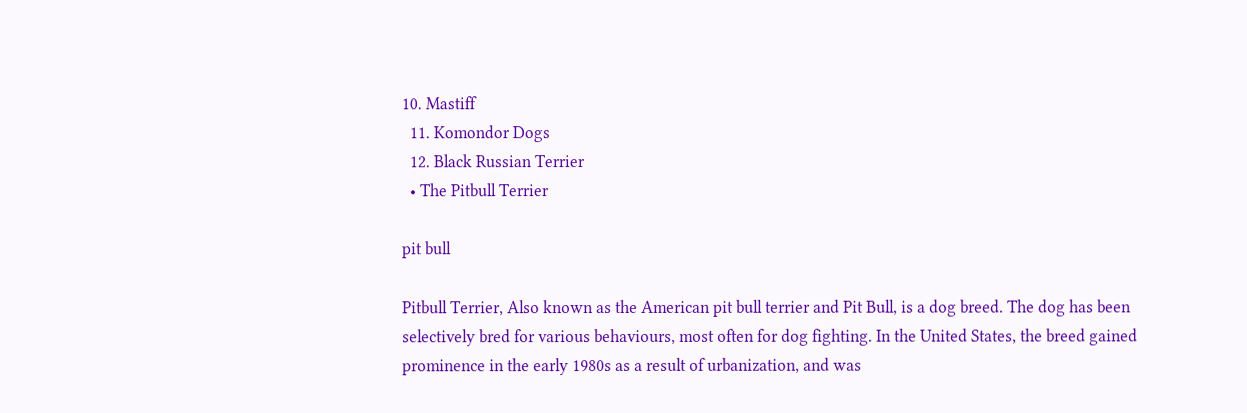10. Mastiff
  11. Komondor Dogs
  12. Black Russian Terrier
  • The Pitbull Terrier

pit bull

Pitbull Terrier, Also known as the American pit bull terrier and Pit Bull, is a dog breed. The dog has been selectively bred for various behaviours, most often for dog fighting. In the United States, the breed gained prominence in the early 1980s as a result of urbanization, and was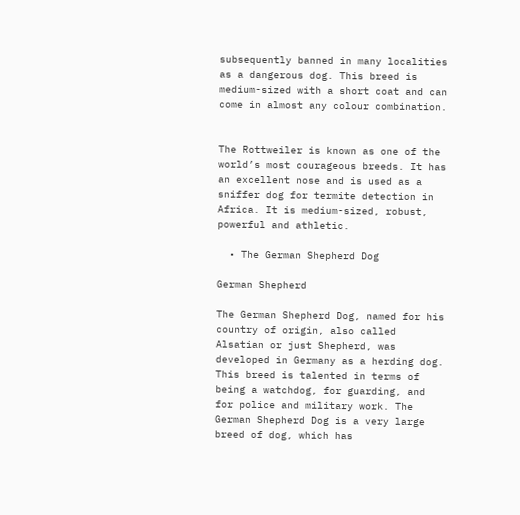subsequently banned in many localities as a dangerous dog. This breed is medium-sized with a short coat and can come in almost any colour combination.


The Rottweiler is known as one of the world’s most courageous breeds. It has an excellent nose and is used as a sniffer dog for termite detection in Africa. It is medium-sized, robust, powerful and athletic.

  • The German Shepherd Dog

German Shepherd

The German Shepherd Dog, named for his country of origin, also called Alsatian or just Shepherd, was developed in Germany as a herding dog. This breed is talented in terms of being a watchdog, for guarding, and for police and military work. The German Shepherd Dog is a very large breed of dog, which has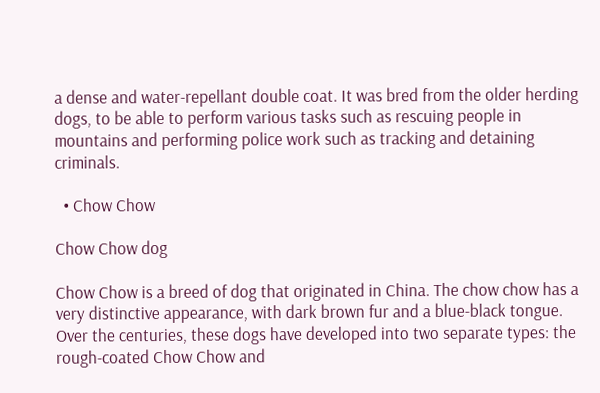a dense and water-repellant double coat. It was bred from the older herding dogs, to be able to perform various tasks such as rescuing people in mountains and performing police work such as tracking and detaining criminals.

  • Chow Chow

Chow Chow dog

Chow Chow is a breed of dog that originated in China. The chow chow has a very distinctive appearance, with dark brown fur and a blue-black tongue. Over the centuries, these dogs have developed into two separate types: the rough-coated Chow Chow and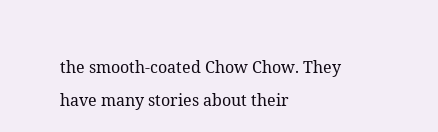the smooth-coated Chow Chow. They have many stories about their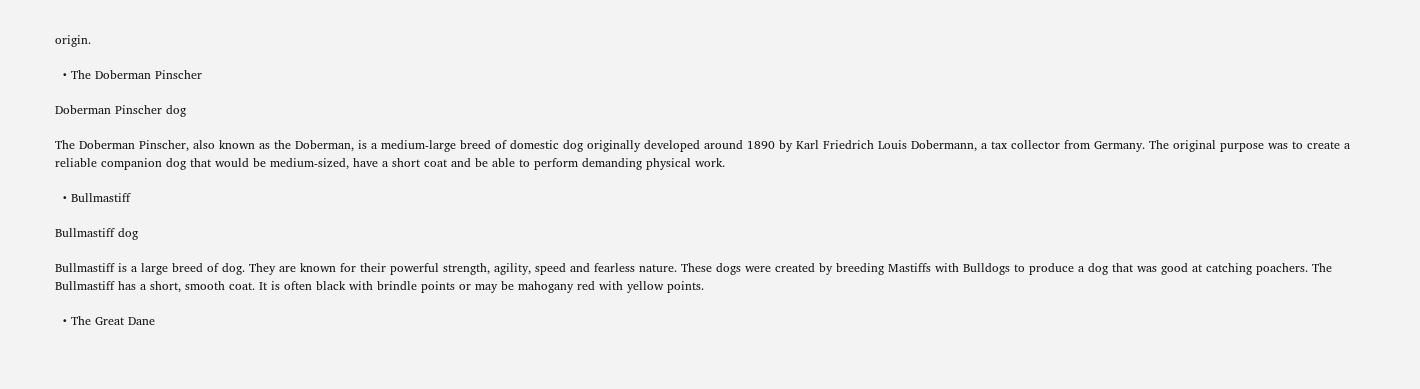origin.

  • The Doberman Pinscher

Doberman Pinscher dog

The Doberman Pinscher, also known as the Doberman, is a medium-large breed of domestic dog originally developed around 1890 by Karl Friedrich Louis Dobermann, a tax collector from Germany. The original purpose was to create a reliable companion dog that would be medium-sized, have a short coat and be able to perform demanding physical work.

  • Bullmastiff

Bullmastiff dog

Bullmastiff is a large breed of dog. They are known for their powerful strength, agility, speed and fearless nature. These dogs were created by breeding Mastiffs with Bulldogs to produce a dog that was good at catching poachers. The Bullmastiff has a short, smooth coat. It is often black with brindle points or may be mahogany red with yellow points.

  • The Great Dane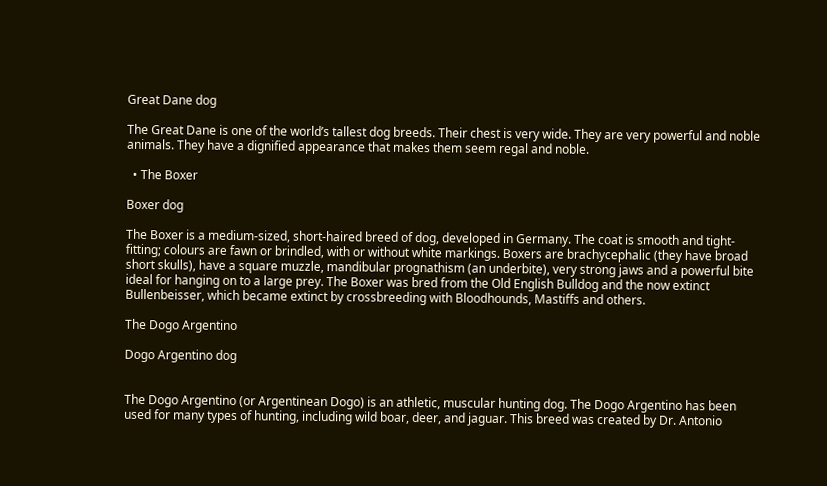Great Dane dog

The Great Dane is one of the world’s tallest dog breeds. Their chest is very wide. They are very powerful and noble animals. They have a dignified appearance that makes them seem regal and noble.

  • The Boxer

Boxer dog

The Boxer is a medium-sized, short-haired breed of dog, developed in Germany. The coat is smooth and tight-fitting; colours are fawn or brindled, with or without white markings. Boxers are brachycephalic (they have broad short skulls), have a square muzzle, mandibular prognathism (an underbite), very strong jaws and a powerful bite ideal for hanging on to a large prey. The Boxer was bred from the Old English Bulldog and the now extinct Bullenbeisser, which became extinct by crossbreeding with Bloodhounds, Mastiffs and others.

The Dogo Argentino

Dogo Argentino dog


The Dogo Argentino (or Argentinean Dogo) is an athletic, muscular hunting dog. The Dogo Argentino has been used for many types of hunting, including wild boar, deer, and jaguar. This breed was created by Dr. Antonio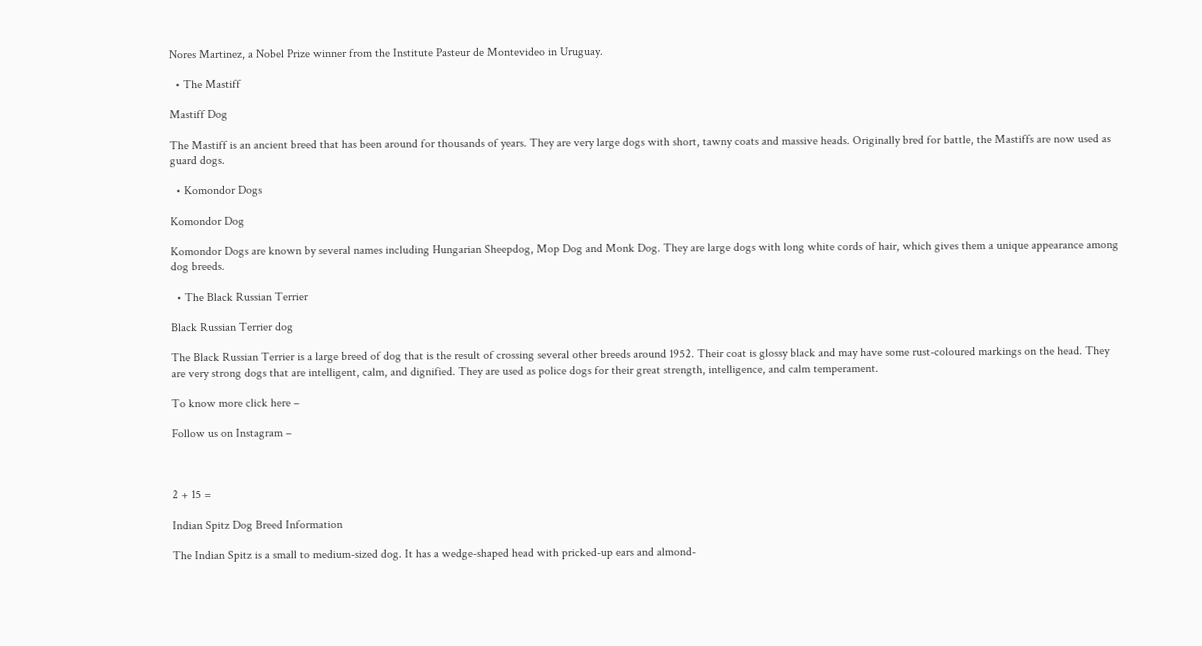Nores Martinez, a Nobel Prize winner from the Institute Pasteur de Montevideo in Uruguay.

  • The Mastiff

Mastiff Dog

The Mastiff is an ancient breed that has been around for thousands of years. They are very large dogs with short, tawny coats and massive heads. Originally bred for battle, the Mastiffs are now used as guard dogs.

  • Komondor Dogs

Komondor Dog

Komondor Dogs are known by several names including Hungarian Sheepdog, Mop Dog and Monk Dog. They are large dogs with long white cords of hair, which gives them a unique appearance among dog breeds.

  • The Black Russian Terrier

Black Russian Terrier dog

The Black Russian Terrier is a large breed of dog that is the result of crossing several other breeds around 1952. Their coat is glossy black and may have some rust-coloured markings on the head. They are very strong dogs that are intelligent, calm, and dignified. They are used as police dogs for their great strength, intelligence, and calm temperament.

To know more click here –

Follow us on Instagram –



2 + 15 =

Indian Spitz Dog Breed Information

The Indian Spitz is a small to medium-sized dog. It has a wedge-shaped head with pricked-up ears and almond-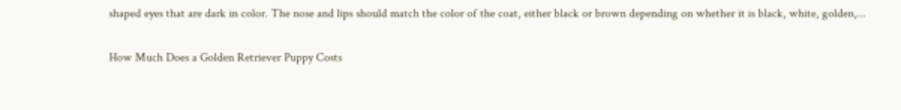shaped eyes that are dark in color. The nose and lips should match the color of the coat, either black or brown depending on whether it is black, white, golden,...

How Much Does a Golden Retriever Puppy Costs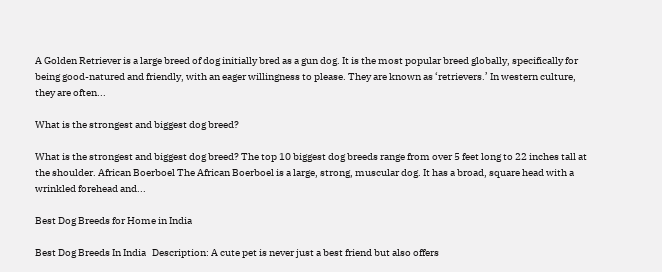A Golden Retriever is a large breed of dog initially bred as a gun dog. It is the most popular breed globally, specifically for being good-natured and friendly, with an eager willingness to please. They are known as ‘retrievers.’ In western culture, they are often...

What is the strongest and biggest dog breed?

What is the strongest and biggest dog breed? The top 10 biggest dog breeds range from over 5 feet long to 22 inches tall at the shoulder. African Boerboel The African Boerboel is a large, strong, muscular dog. It has a broad, square head with a wrinkled forehead and...

Best Dog Breeds for Home in India

Best Dog Breeds In India   Description: A cute pet is never just a best friend but also offers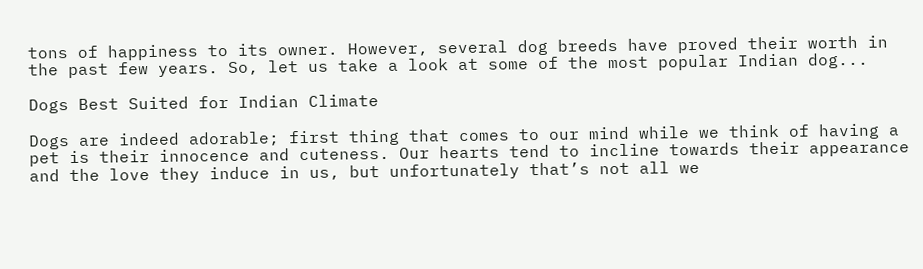tons of happiness to its owner. However, several dog breeds have proved their worth in the past few years. So, let us take a look at some of the most popular Indian dog...

Dogs Best Suited for Indian Climate

Dogs are indeed adorable; first thing that comes to our mind while we think of having a pet is their innocence and cuteness. Our hearts tend to incline towards their appearance and the love they induce in us, but unfortunately that’s not all we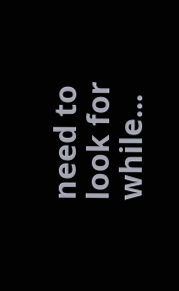need to look for while...